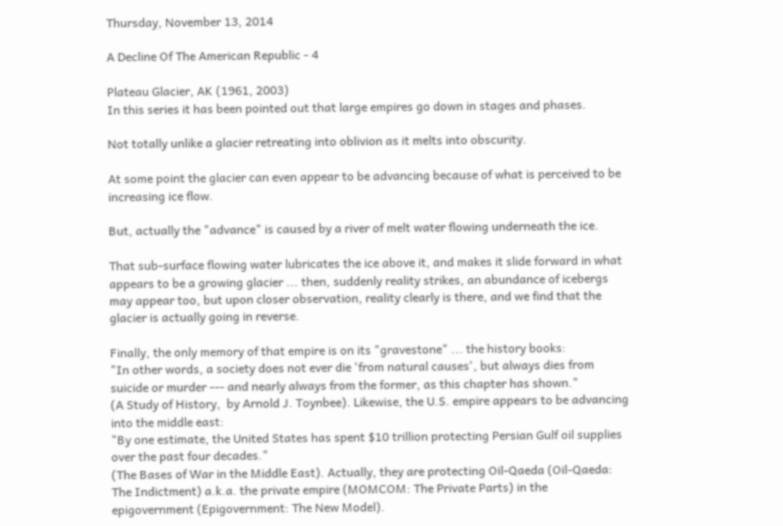Thursday, November 13, 2014

A Decline Of The American Republic - 4

Plateau Glacier, AK (1961, 2003)
In this series it has been pointed out that large empires go down in stages and phases.

Not totally unlike a glacier retreating into oblivion as it melts into obscurity.

At some point the glacier can even appear to be advancing because of what is perceived to be increasing ice flow.

But, actually the "advance" is caused by a river of melt water flowing underneath the ice.

That sub-surface flowing water lubricates the ice above it, and makes it slide forward in what appears to be a growing glacier ... then, suddenly reality strikes, an abundance of icebergs may appear too, but upon closer observation, reality clearly is there, and we find that the glacier is actually going in reverse.

Finally, the only memory of that empire is on its "gravestone" ... the history books:
"In other words, a society does not ever die 'from natural causes', but always dies from suicide or murder --- and nearly always from the former, as this chapter has shown."
(A Study of History,  by Arnold J. Toynbee). Likewise, the U.S. empire appears to be advancing into the middle east:
"By one estimate, the United States has spent $10 trillion protecting Persian Gulf oil supplies over the past four decades."
(The Bases of War in the Middle East). Actually, they are protecting Oil-Qaeda (Oil-Qaeda: The Indictment) a.k.a. the private empire (MOMCOM: The Private Parts) in the epigovernment (Epigovernment: The New Model).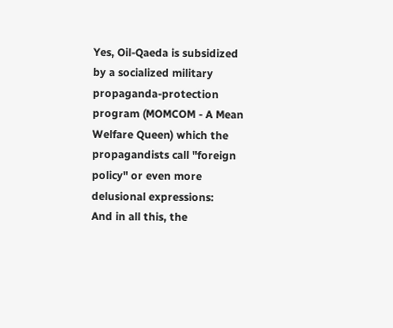Yes, Oil-Qaeda is subsidized by a socialized military propaganda-protection program (MOMCOM - A Mean Welfare Queen) which the propagandists call "foreign policy" or even more delusional expressions:
And in all this, the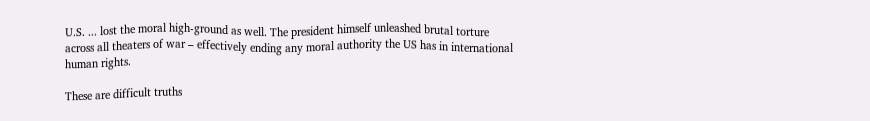U.S. ... lost the moral high-ground as well. The president himself unleashed brutal torture across all theaters of war – effectively ending any moral authority the US has in international human rights.

These are difficult truths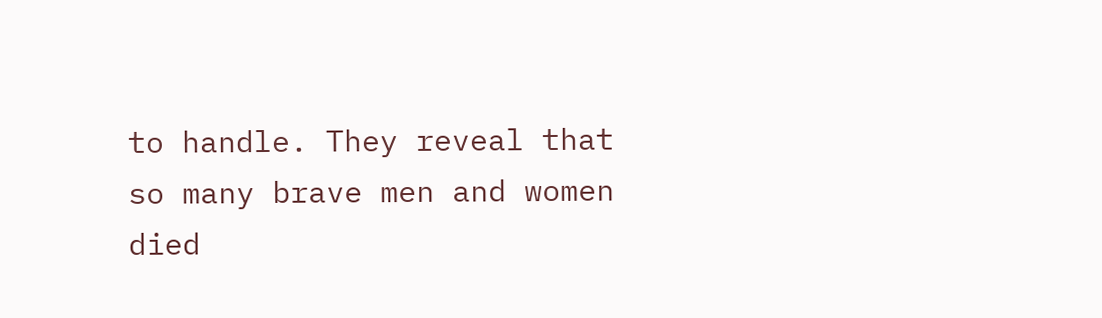to handle. They reveal that so many brave men and women died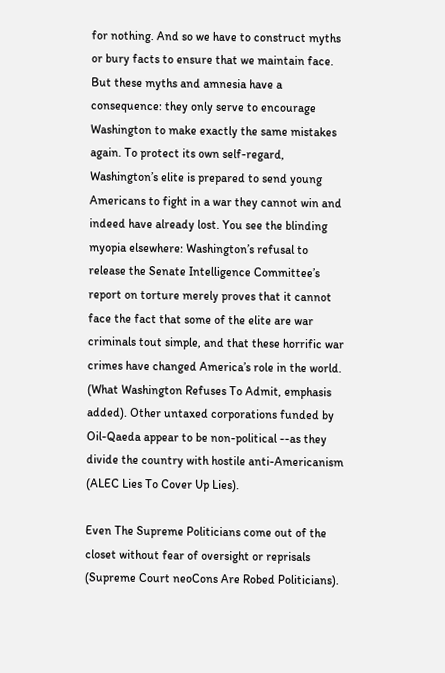for nothing. And so we have to construct myths or bury facts to ensure that we maintain face. But these myths and amnesia have a consequence: they only serve to encourage Washington to make exactly the same mistakes again. To protect its own self-regard, Washington’s elite is prepared to send young Americans to fight in a war they cannot win and indeed have already lost. You see the blinding myopia elsewhere: Washington’s refusal to release the Senate Intelligence Committee’s report on torture merely proves that it cannot face the fact that some of the elite are war criminals tout simple, and that these horrific war crimes have changed America’s role in the world.
(What Washington Refuses To Admit, emphasis added). Other untaxed corporations funded by Oil-Qaeda appear to be non-political --as they divide the country with hostile anti-Americanism (ALEC Lies To Cover Up Lies).

Even The Supreme Politicians come out of the closet without fear of oversight or reprisals (Supreme Court neoCons Are Robed Politicians).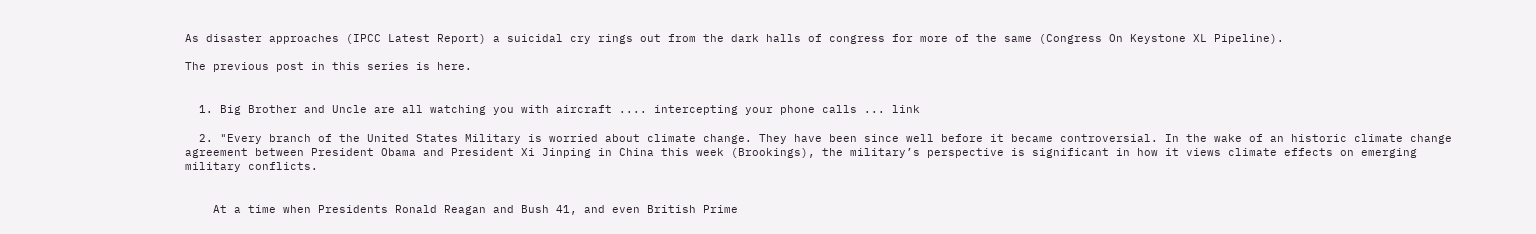As disaster approaches (IPCC Latest Report) a suicidal cry rings out from the dark halls of congress for more of the same (Congress On Keystone XL Pipeline).

The previous post in this series is here.


  1. Big Brother and Uncle are all watching you with aircraft .... intercepting your phone calls ... link

  2. "Every branch of the United States Military is worried about climate change. They have been since well before it became controversial. In the wake of an historic climate change agreement between President Obama and President Xi Jinping in China this week (Brookings), the military’s perspective is significant in how it views climate effects on emerging military conflicts.


    At a time when Presidents Ronald Reagan and Bush 41, and even British Prime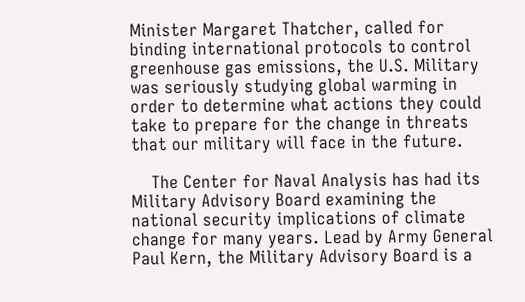Minister Margaret Thatcher, called for binding international protocols to control greenhouse gas emissions, the U.S. Military was seriously studying global warming in order to determine what actions they could take to prepare for the change in threats that our military will face in the future.

    The Center for Naval Analysis has had its Military Advisory Board examining the national security implications of climate change for many years. Lead by Army General Paul Kern, the Military Advisory Board is a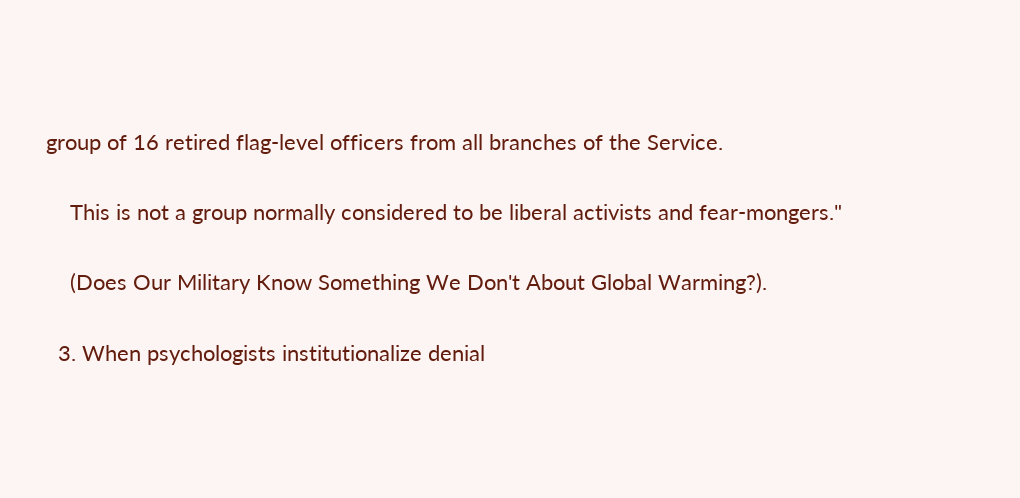group of 16 retired flag-level officers from all branches of the Service.

    This is not a group normally considered to be liberal activists and fear-mongers."

    (Does Our Military Know Something We Don't About Global Warming?).

  3. When psychologists institutionalize denial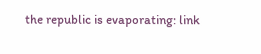the republic is evaporating: link